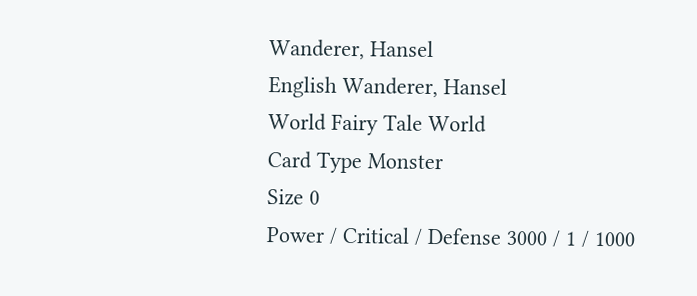Wanderer, Hansel
English Wanderer, Hansel
World Fairy Tale World
Card Type Monster
Size 0
Power / Critical / Defense 3000 / 1 / 1000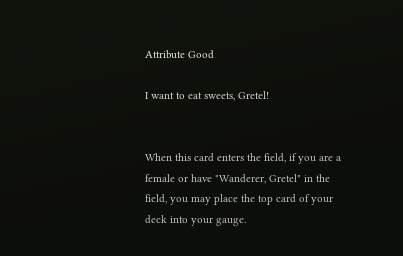Attribute Good

I want to eat sweets, Gretel!


When this card enters the field, if you are a female or have "Wanderer, Gretel" in the field, you may place the top card of your deck into your gauge.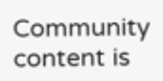Community content is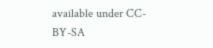available under CC-BY-SA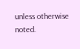unless otherwise noted.